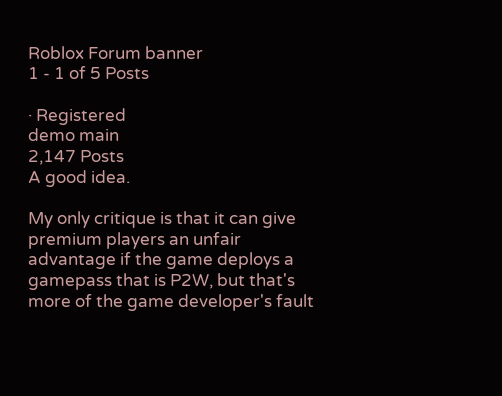Roblox Forum banner
1 - 1 of 5 Posts

· Registered
demo main
2,147 Posts
A good idea.

My only critique is that it can give premium players an unfair advantage if the game deploys a gamepass that is P2W, but that's more of the game developer's fault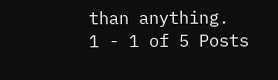than anything.
1 - 1 of 5 Posts